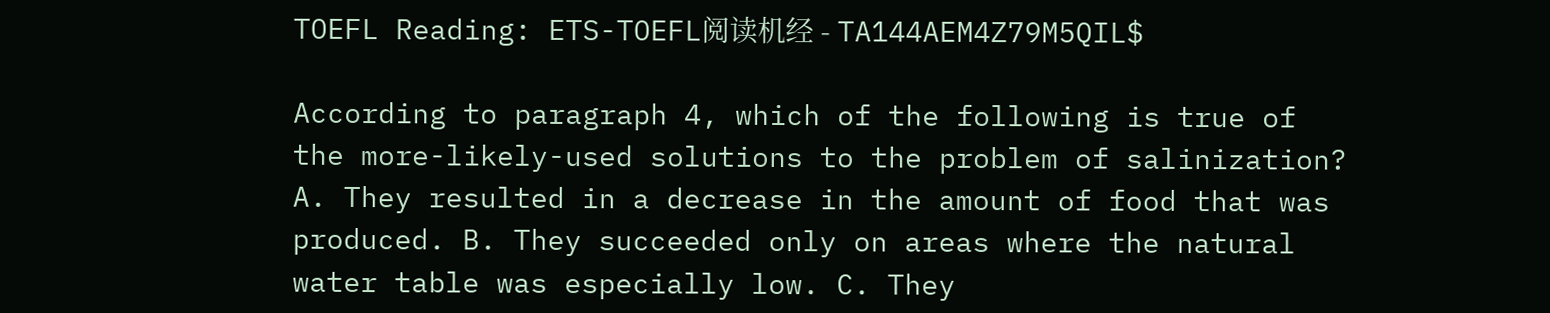TOEFL Reading: ETS-TOEFL阅读机经 - TA144AEM4Z79M5QIL$

According to paragraph 4, which of the following is true of the more-likely-used solutions to the problem of salinization? A. They resulted in a decrease in the amount of food that was produced. B. They succeeded only on areas where the natural water table was especially low. C. They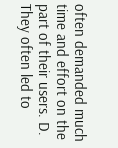often demanded much time and effort on the part of their users. D. They often led to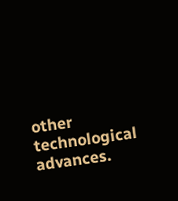other technological advances.